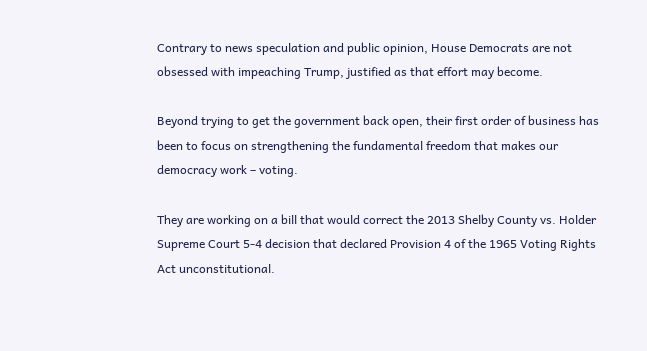Contrary to news speculation and public opinion, House Democrats are not obsessed with impeaching Trump, justified as that effort may become.

Beyond trying to get the government back open, their first order of business has been to focus on strengthening the fundamental freedom that makes our democracy work – voting.

They are working on a bill that would correct the 2013 Shelby County vs. Holder Supreme Court 5-4 decision that declared Provision 4 of the 1965 Voting Rights Act unconstitutional.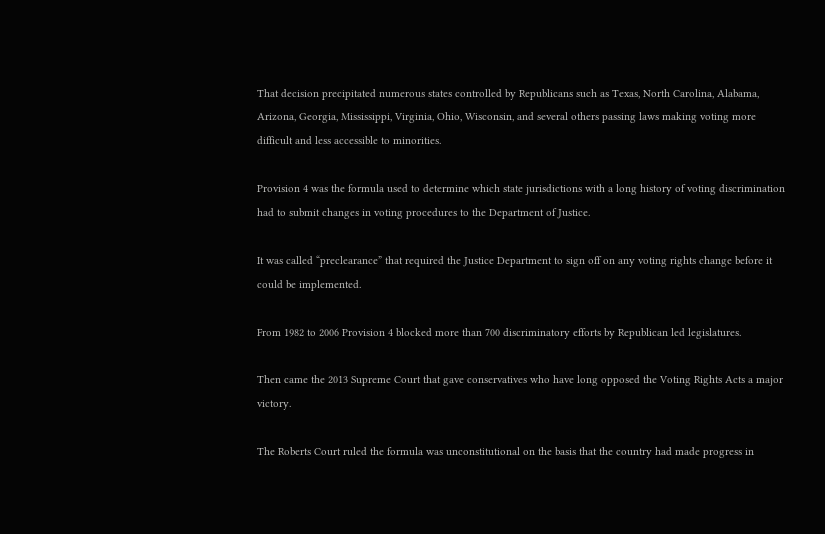That decision precipitated numerous states controlled by Republicans such as Texas, North Carolina, Alabama, Arizona, Georgia, Mississippi, Virginia, Ohio, Wisconsin, and several others passing laws making voting more difficult and less accessible to minorities.

Provision 4 was the formula used to determine which state jurisdictions with a long history of voting discrimination had to submit changes in voting procedures to the Department of Justice.

It was called “preclearance” that required the Justice Department to sign off on any voting rights change before it could be implemented.

From 1982 to 2006 Provision 4 blocked more than 700 discriminatory efforts by Republican led legislatures.

Then came the 2013 Supreme Court that gave conservatives who have long opposed the Voting Rights Acts a major victory.

The Roberts Court ruled the formula was unconstitutional on the basis that the country had made progress in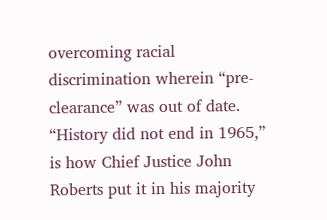overcoming racial discrimination wherein “pre-clearance” was out of date. “History did not end in 1965,” is how Chief Justice John Roberts put it in his majority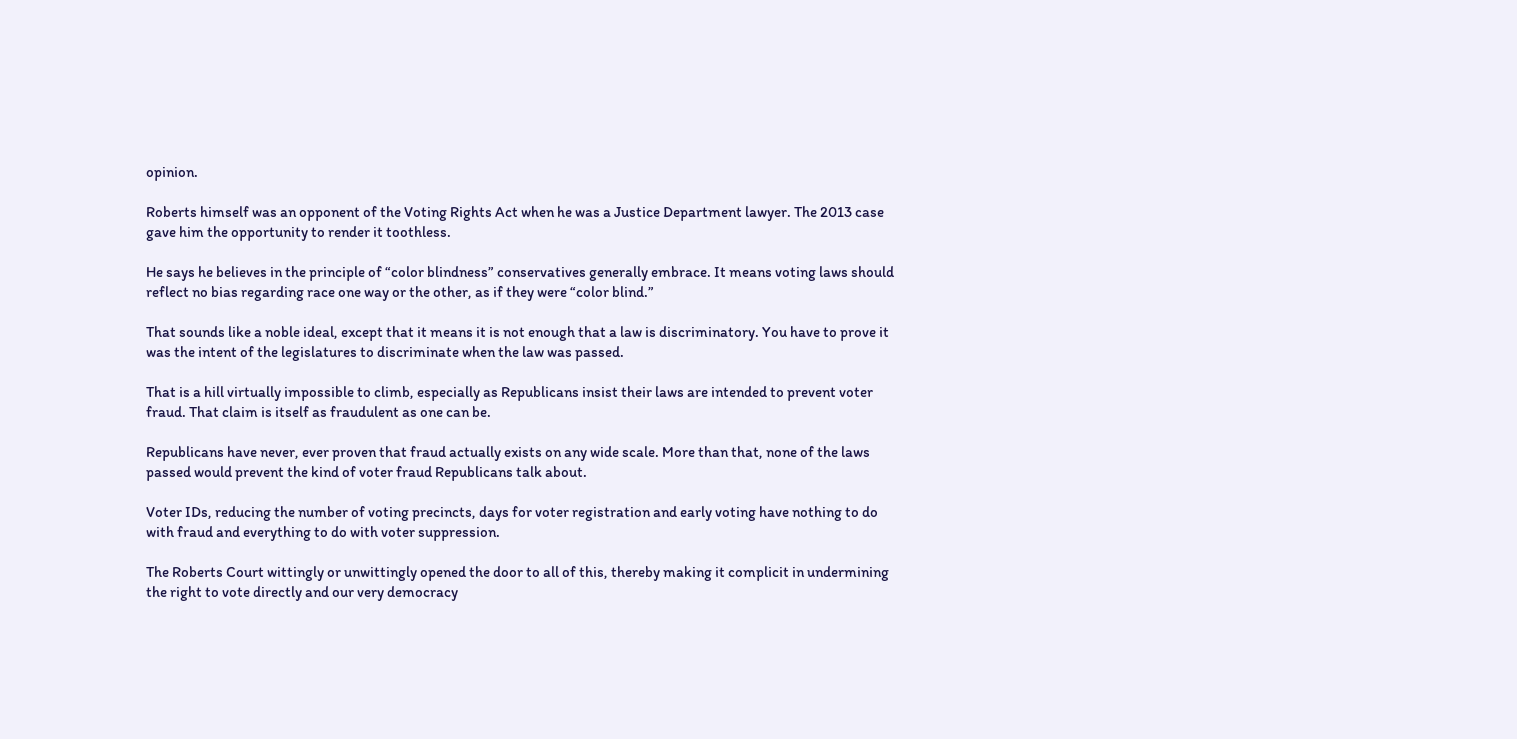opinion.

Roberts himself was an opponent of the Voting Rights Act when he was a Justice Department lawyer. The 2013 case gave him the opportunity to render it toothless.

He says he believes in the principle of “color blindness” conservatives generally embrace. It means voting laws should reflect no bias regarding race one way or the other, as if they were “color blind.”

That sounds like a noble ideal, except that it means it is not enough that a law is discriminatory. You have to prove it was the intent of the legislatures to discriminate when the law was passed.

That is a hill virtually impossible to climb, especially as Republicans insist their laws are intended to prevent voter fraud. That claim is itself as fraudulent as one can be.

Republicans have never, ever proven that fraud actually exists on any wide scale. More than that, none of the laws passed would prevent the kind of voter fraud Republicans talk about.

Voter IDs, reducing the number of voting precincts, days for voter registration and early voting have nothing to do with fraud and everything to do with voter suppression.

The Roberts Court wittingly or unwittingly opened the door to all of this, thereby making it complicit in undermining the right to vote directly and our very democracy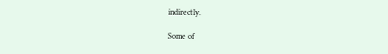indirectly.

Some of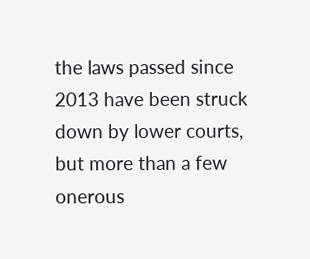the laws passed since 2013 have been struck down by lower courts, but more than a few onerous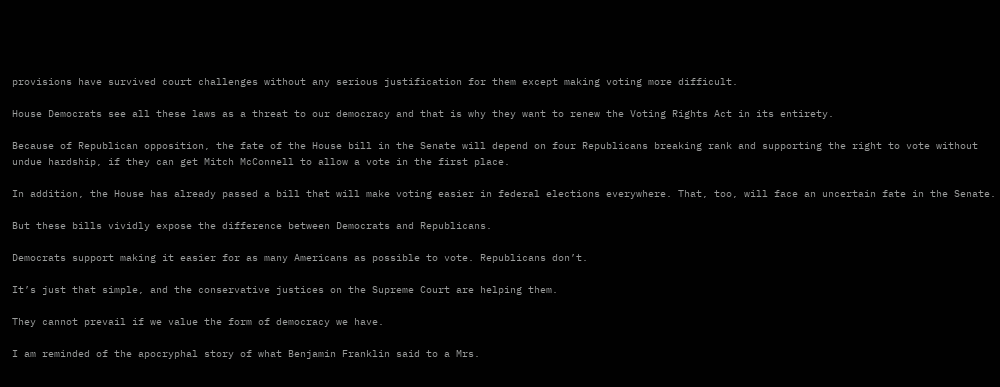provisions have survived court challenges without any serious justification for them except making voting more difficult.

House Democrats see all these laws as a threat to our democracy and that is why they want to renew the Voting Rights Act in its entirety.

Because of Republican opposition, the fate of the House bill in the Senate will depend on four Republicans breaking rank and supporting the right to vote without undue hardship, if they can get Mitch McConnell to allow a vote in the first place.

In addition, the House has already passed a bill that will make voting easier in federal elections everywhere. That, too, will face an uncertain fate in the Senate.

But these bills vividly expose the difference between Democrats and Republicans.

Democrats support making it easier for as many Americans as possible to vote. Republicans don’t.

It’s just that simple, and the conservative justices on the Supreme Court are helping them.

They cannot prevail if we value the form of democracy we have.

I am reminded of the apocryphal story of what Benjamin Franklin said to a Mrs.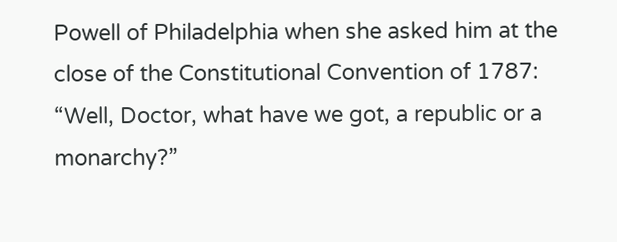Powell of Philadelphia when she asked him at the close of the Constitutional Convention of 1787: “Well, Doctor, what have we got, a republic or a monarchy?”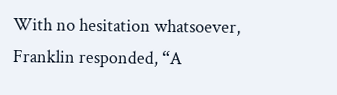With no hesitation whatsoever, Franklin responded, “A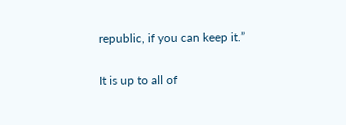republic, if you can keep it.”

It is up to all of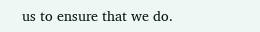us to ensure that we do.